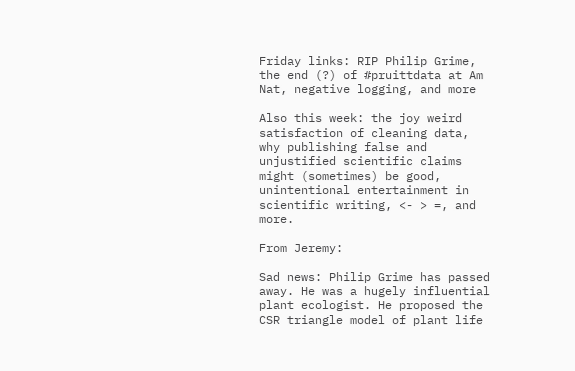Friday links: RIP Philip Grime, the end (?) of #pruittdata at Am Nat, negative logging, and more

Also this week: the joy weird satisfaction of cleaning data, why publishing false and unjustified scientific claims might (sometimes) be good, unintentional entertainment in scientific writing, <- > =, and more.

From Jeremy:

Sad news: Philip Grime has passed away. He was a hugely influential plant ecologist. He proposed the CSR triangle model of plant life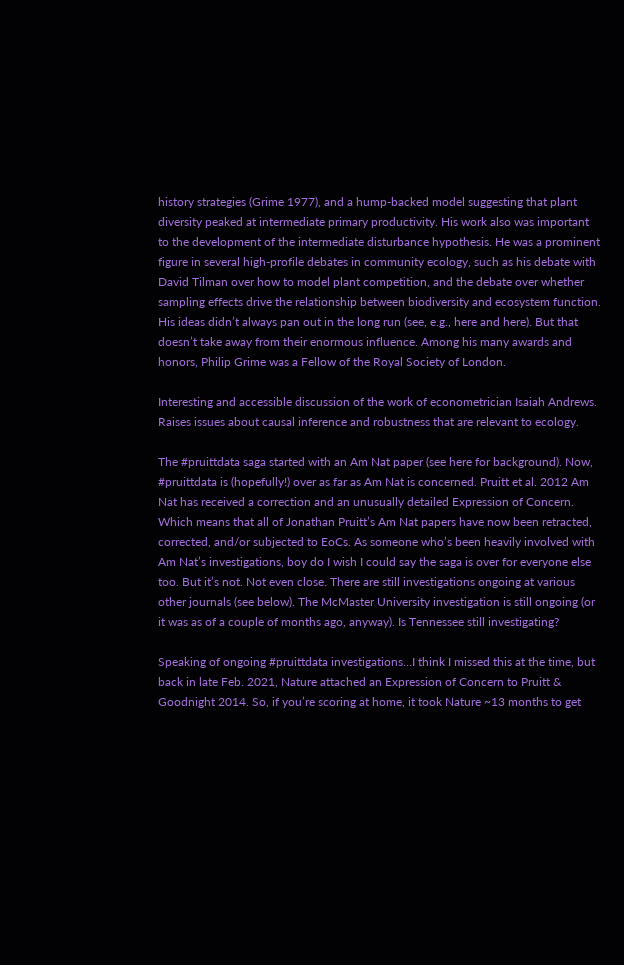history strategies (Grime 1977), and a hump-backed model suggesting that plant diversity peaked at intermediate primary productivity. His work also was important to the development of the intermediate disturbance hypothesis. He was a prominent figure in several high-profile debates in community ecology, such as his debate with David Tilman over how to model plant competition, and the debate over whether sampling effects drive the relationship between biodiversity and ecosystem function. His ideas didn’t always pan out in the long run (see, e.g., here and here). But that doesn’t take away from their enormous influence. Among his many awards and honors, Philip Grime was a Fellow of the Royal Society of London.

Interesting and accessible discussion of the work of econometrician Isaiah Andrews. Raises issues about causal inference and robustness that are relevant to ecology.

The #pruittdata saga started with an Am Nat paper (see here for background). Now, #pruittdata is (hopefully!) over as far as Am Nat is concerned. Pruitt et al. 2012 Am Nat has received a correction and an unusually detailed Expression of Concern. Which means that all of Jonathan Pruitt’s Am Nat papers have now been retracted, corrected, and/or subjected to EoCs. As someone who’s been heavily involved with Am Nat’s investigations, boy do I wish I could say the saga is over for everyone else too. But it’s not. Not even close. There are still investigations ongoing at various other journals (see below). The McMaster University investigation is still ongoing (or it was as of a couple of months ago, anyway). Is Tennessee still investigating?

Speaking of ongoing #pruittdata investigations…I think I missed this at the time, but back in late Feb. 2021, Nature attached an Expression of Concern to Pruitt & Goodnight 2014. So, if you’re scoring at home, it took Nature ~13 months to get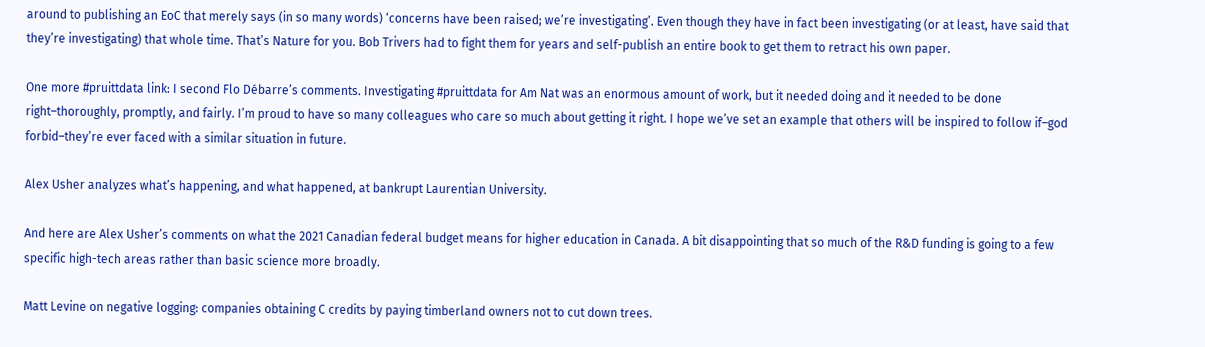around to publishing an EoC that merely says (in so many words) ‘concerns have been raised; we’re investigating’. Even though they have in fact been investigating (or at least, have said that they’re investigating) that whole time. That’s Nature for you. Bob Trivers had to fight them for years and self-publish an entire book to get them to retract his own paper.

One more #pruittdata link: I second Flo Débarre’s comments. Investigating #pruittdata for Am Nat was an enormous amount of work, but it needed doing and it needed to be done right–thoroughly, promptly, and fairly. I’m proud to have so many colleagues who care so much about getting it right. I hope we’ve set an example that others will be inspired to follow if–god forbid–they’re ever faced with a similar situation in future.

Alex Usher analyzes what’s happening, and what happened, at bankrupt Laurentian University.

And here are Alex Usher’s comments on what the 2021 Canadian federal budget means for higher education in Canada. A bit disappointing that so much of the R&D funding is going to a few specific high-tech areas rather than basic science more broadly.

Matt Levine on negative logging: companies obtaining C credits by paying timberland owners not to cut down trees.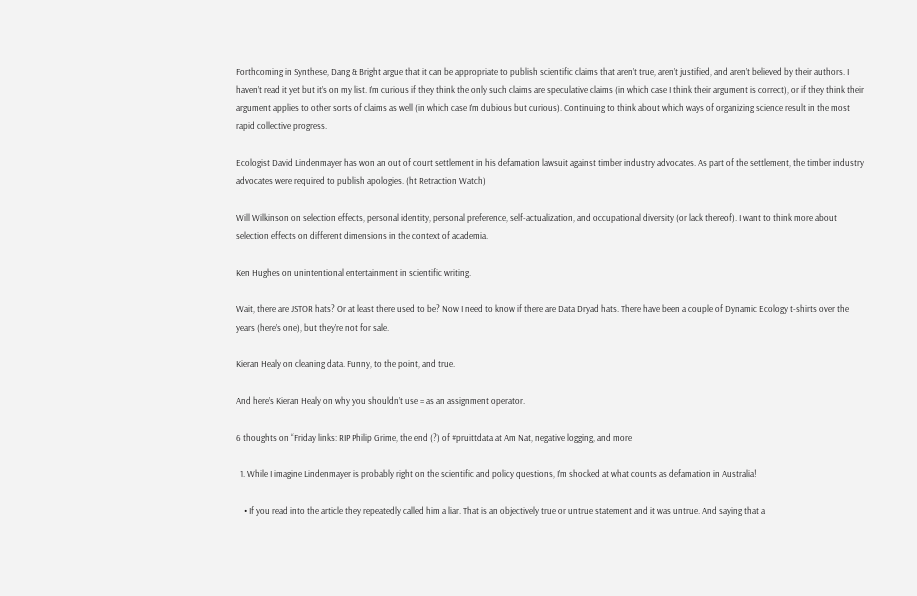Forthcoming in Synthese, Dang & Bright argue that it can be appropriate to publish scientific claims that aren’t true, aren’t justified, and aren’t believed by their authors. I haven’t read it yet but it’s on my list. I’m curious if they think the only such claims are speculative claims (in which case I think their argument is correct), or if they think their argument applies to other sorts of claims as well (in which case I’m dubious but curious). Continuing to think about which ways of organizing science result in the most rapid collective progress.

Ecologist David Lindenmayer has won an out of court settlement in his defamation lawsuit against timber industry advocates. As part of the settlement, the timber industry advocates were required to publish apologies. (ht Retraction Watch)

Will Wilkinson on selection effects, personal identity, personal preference, self-actualization, and occupational diversity (or lack thereof). I want to think more about selection effects on different dimensions in the context of academia.

Ken Hughes on unintentional entertainment in scientific writing.

Wait, there are JSTOR hats? Or at least there used to be? Now I need to know if there are Data Dryad hats. There have been a couple of Dynamic Ecology t-shirts over the years (here’s one), but they’re not for sale.

Kieran Healy on cleaning data. Funny, to the point, and true.

And here’s Kieran Healy on why you shouldn’t use = as an assignment operator.

6 thoughts on “Friday links: RIP Philip Grime, the end (?) of #pruittdata at Am Nat, negative logging, and more

  1. While I imagine Lindenmayer is probably right on the scientific and policy questions, I’m shocked at what counts as defamation in Australia!

    • If you read into the article they repeatedly called him a liar. That is an objectively true or untrue statement and it was untrue. And saying that a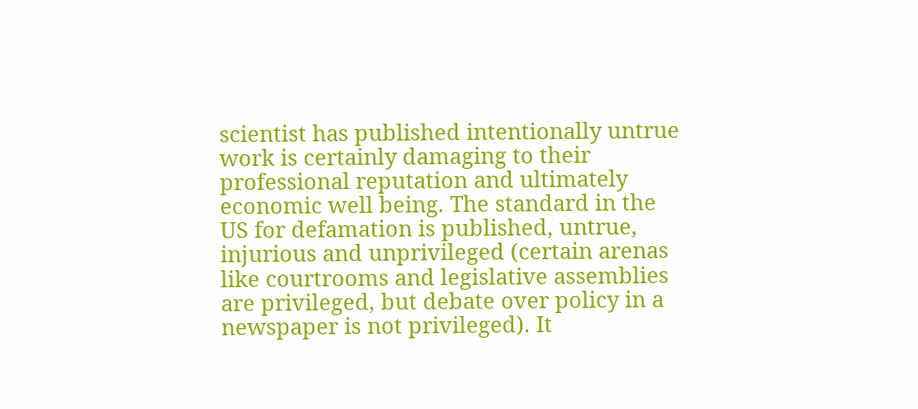scientist has published intentionally untrue work is certainly damaging to their professional reputation and ultimately economic well being. The standard in the US for defamation is published, untrue, injurious and unprivileged (certain arenas like courtrooms and legislative assemblies are privileged, but debate over policy in a newspaper is not privileged). It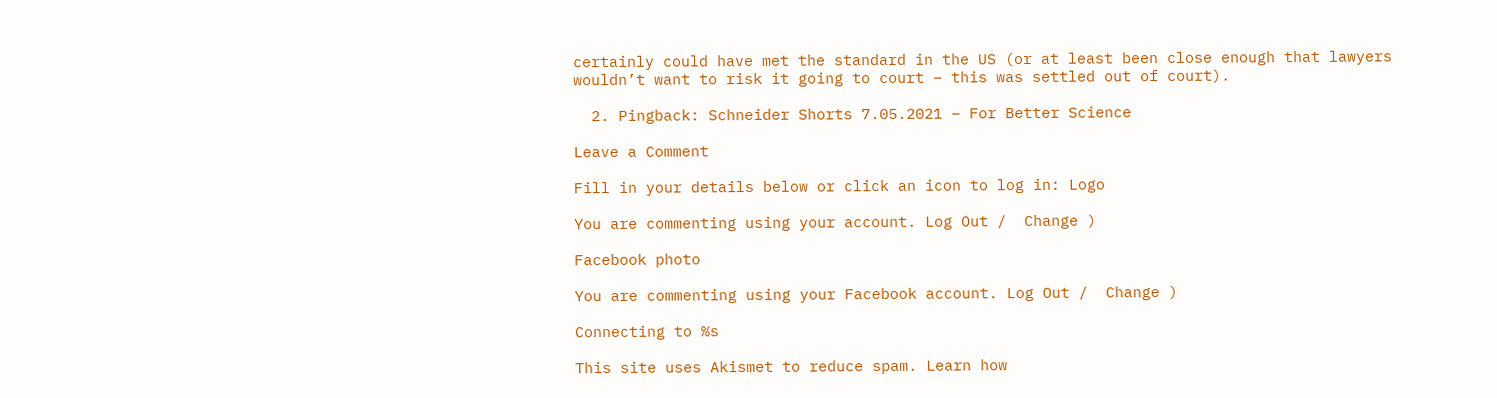certainly could have met the standard in the US (or at least been close enough that lawyers wouldn’t want to risk it going to court – this was settled out of court).

  2. Pingback: Schneider Shorts 7.05.2021 – For Better Science

Leave a Comment

Fill in your details below or click an icon to log in: Logo

You are commenting using your account. Log Out /  Change )

Facebook photo

You are commenting using your Facebook account. Log Out /  Change )

Connecting to %s

This site uses Akismet to reduce spam. Learn how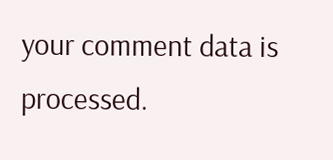your comment data is processed.